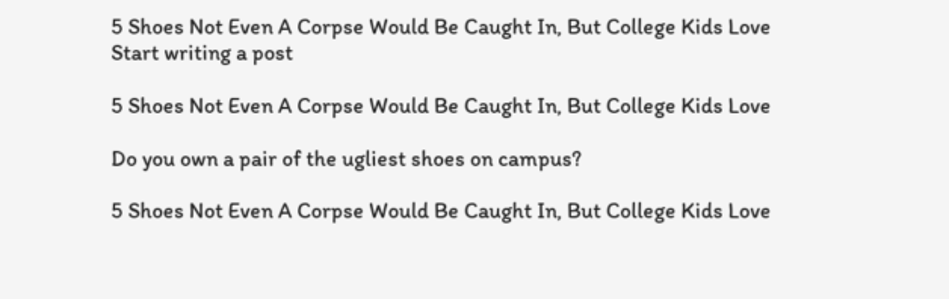5 Shoes Not Even A Corpse Would Be Caught In, But College Kids Love
Start writing a post

5 Shoes Not Even A Corpse Would Be Caught In, But College Kids Love

Do you own a pair of the ugliest shoes on campus?

5 Shoes Not Even A Corpse Would Be Caught In, But College Kids Love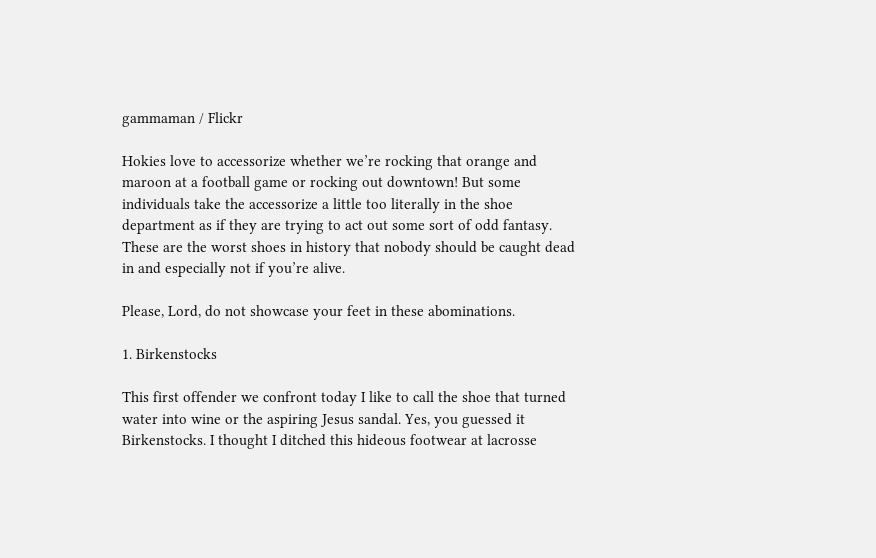gammaman / Flickr

Hokies love to accessorize whether we’re rocking that orange and maroon at a football game or rocking out downtown! But some individuals take the accessorize a little too literally in the shoe department as if they are trying to act out some sort of odd fantasy. These are the worst shoes in history that nobody should be caught dead in and especially not if you’re alive.

Please, Lord, do not showcase your feet in these abominations.

1. Birkenstocks

This first offender we confront today I like to call the shoe that turned water into wine or the aspiring Jesus sandal. Yes, you guessed it Birkenstocks. I thought I ditched this hideous footwear at lacrosse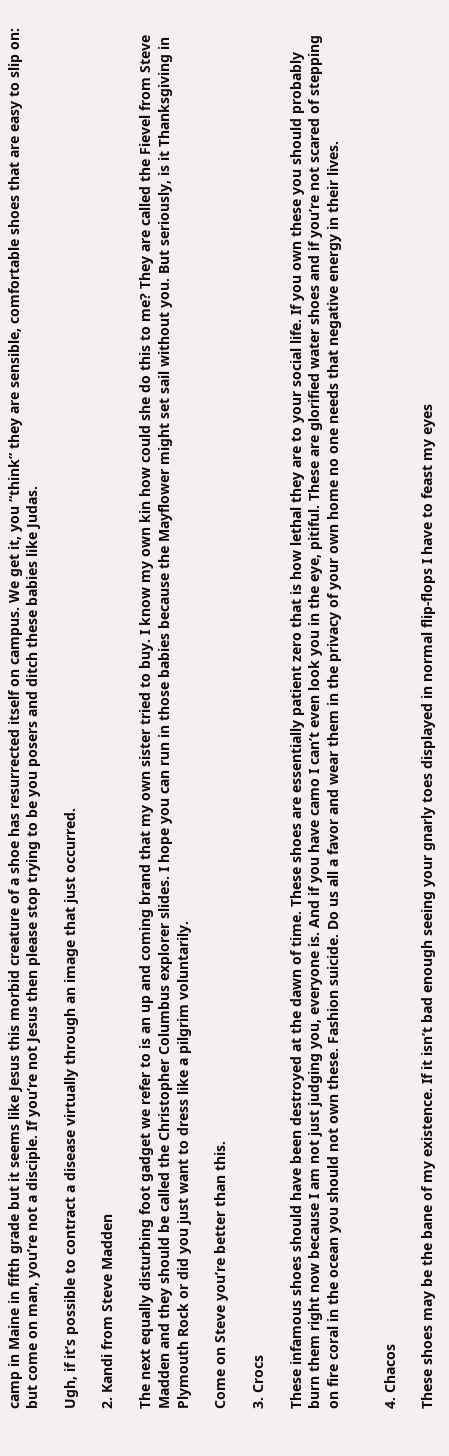camp in Maine in fifth grade but it seems like Jesus this morbid creature of a shoe has resurrected itself on campus. We get it, you “think” they are sensible, comfortable shoes that are easy to slip on: but come on man, you’re not a disciple. If you’re not Jesus then please stop trying to be you posers and ditch these babies like Judas.

Ugh, if it’s possible to contract a disease virtually through an image that just occurred.

2. Kandi from Steve Madden

The next equally disturbing foot gadget we refer to is an up and coming brand that my own sister tried to buy. I know my own kin how could she do this to me? They are called the Fievel from Steve Madden and they should be called the Christopher Columbus explorer slides. I hope you can run in those babies because the Mayflower might set sail without you. But seriously, is it Thanksgiving in Plymouth Rock or did you just want to dress like a pilgrim voluntarily.

Come on Steve you’re better than this.

3. Crocs

These infamous shoes should have been destroyed at the dawn of time. These shoes are essentially patient zero that is how lethal they are to your social life. If you own these you should probably burn them right now because I am not just judging you, everyone is. And if you have camo I can’t even look you in the eye, pitiful. These are glorified water shoes and if you’re not scared of stepping on fire coral in the ocean you should not own these. Fashion suicide. Do us all a favor and wear them in the privacy of your own home no one needs that negative energy in their lives.


4. Chacos

These shoes may be the bane of my existence. If it isn’t bad enough seeing your gnarly toes displayed in normal flip-flops I have to feast my eyes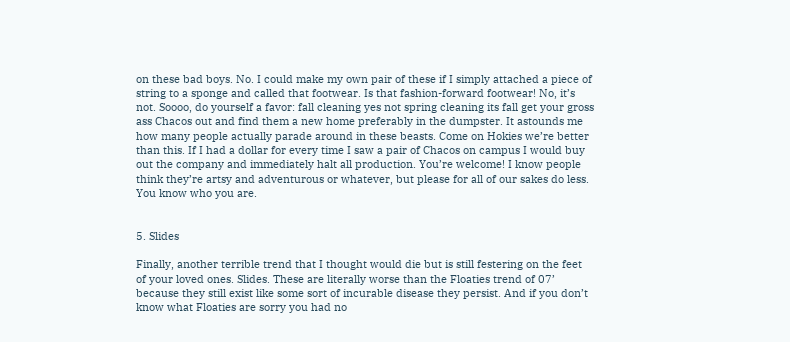on these bad boys. No. I could make my own pair of these if I simply attached a piece of string to a sponge and called that footwear. Is that fashion-forward footwear! No, it’s not. Soooo, do yourself a favor: fall cleaning yes not spring cleaning its fall get your gross ass Chacos out and find them a new home preferably in the dumpster. It astounds me how many people actually parade around in these beasts. Come on Hokies we’re better than this. If I had a dollar for every time I saw a pair of Chacos on campus I would buy out the company and immediately halt all production. You’re welcome! I know people think they’re artsy and adventurous or whatever, but please for all of our sakes do less. You know who you are.


5. Slides

Finally, another terrible trend that I thought would die but is still festering on the feet of your loved ones. Slides. These are literally worse than the Floaties trend of 07’ because they still exist like some sort of incurable disease they persist. And if you don’t know what Floaties are sorry you had no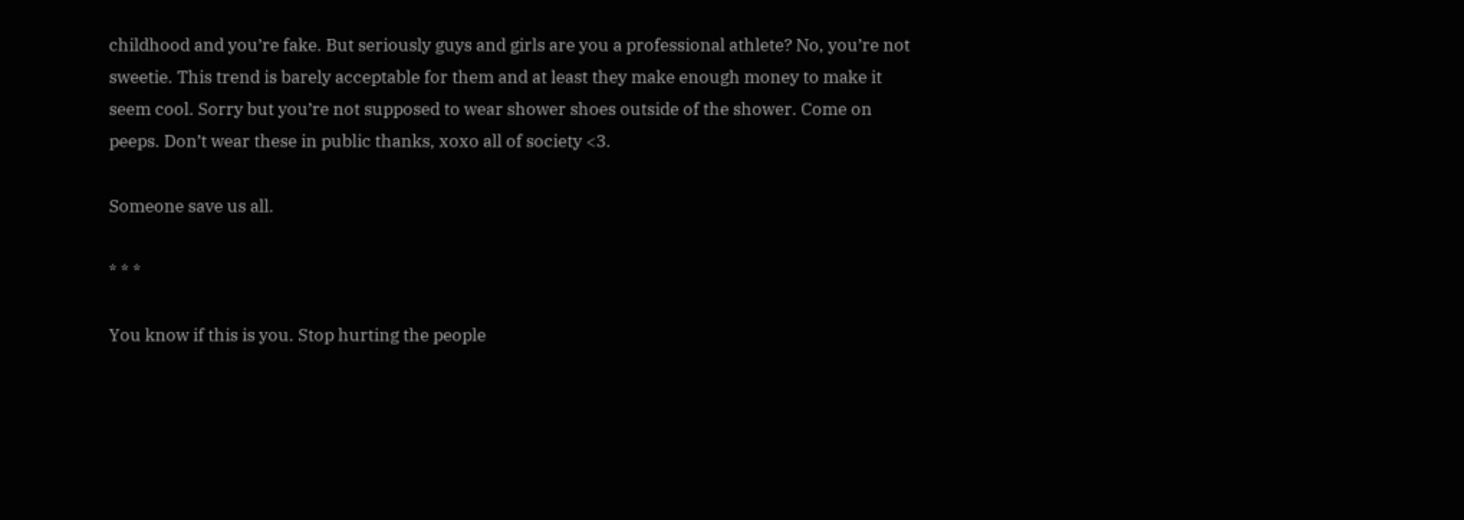childhood and you’re fake. But seriously guys and girls are you a professional athlete? No, you’re not sweetie. This trend is barely acceptable for them and at least they make enough money to make it seem cool. Sorry but you’re not supposed to wear shower shoes outside of the shower. Come on peeps. Don’t wear these in public thanks, xoxo all of society <3.

Someone save us all.

* * *

You know if this is you. Stop hurting the people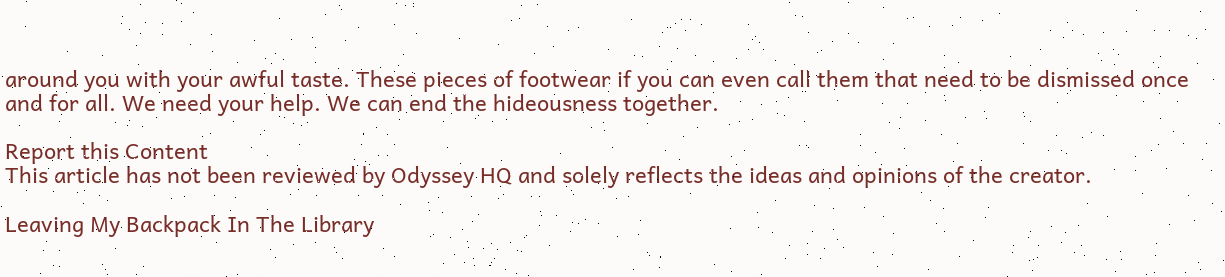around you with your awful taste. These pieces of footwear if you can even call them that need to be dismissed once and for all. We need your help. We can end the hideousness together.

Report this Content
This article has not been reviewed by Odyssey HQ and solely reflects the ideas and opinions of the creator.

Leaving My Backpack In The Library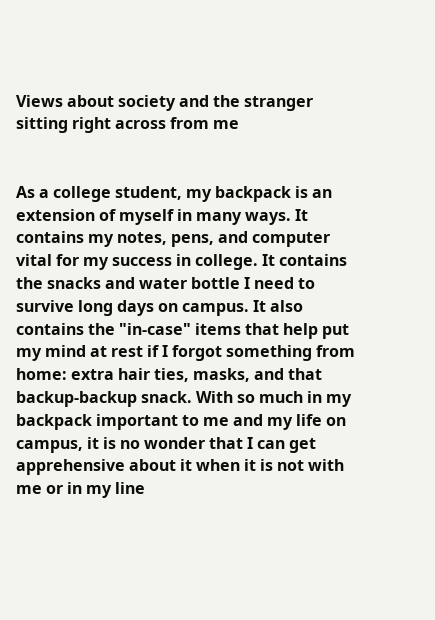Views about society and the stranger sitting right across from me


As a college student, my backpack is an extension of myself in many ways. It contains my notes, pens, and computer vital for my success in college. It contains the snacks and water bottle I need to survive long days on campus. It also contains the "in-case" items that help put my mind at rest if I forgot something from home: extra hair ties, masks, and that backup-backup snack. With so much in my backpack important to me and my life on campus, it is no wonder that I can get apprehensive about it when it is not with me or in my line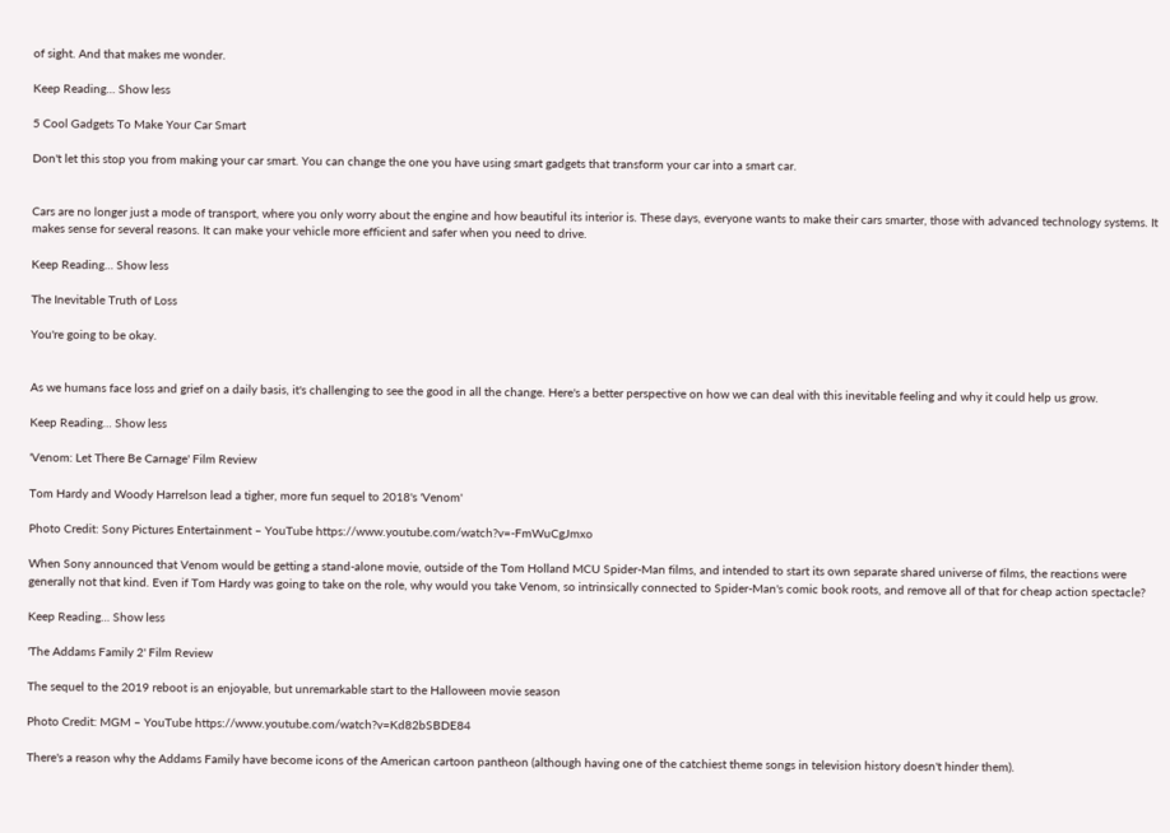of sight. And that makes me wonder.

Keep Reading... Show less

5 Cool Gadgets To Make Your Car Smart

Don't let this stop you from making your car smart. You can change the one you have using smart gadgets that transform your car into a smart car.


Cars are no longer just a mode of transport, where you only worry about the engine and how beautiful its interior is. These days, everyone wants to make their cars smarter, those with advanced technology systems. It makes sense for several reasons. It can make your vehicle more efficient and safer when you need to drive.

Keep Reading... Show less

The Inevitable Truth of Loss

You're going to be okay.


As we humans face loss and grief on a daily basis, it's challenging to see the good in all the change. Here's a better perspective on how we can deal with this inevitable feeling and why it could help us grow.

Keep Reading... Show less

'Venom: Let There Be Carnage' Film Review

Tom Hardy and Woody Harrelson lead a tigher, more fun sequel to 2018's 'Venom'

Photo Credit: Sony Pictures Entertainment – YouTube https://www.youtube.com/watch?v=-FmWuCgJmxo

When Sony announced that Venom would be getting a stand-alone movie, outside of the Tom Holland MCU Spider-Man films, and intended to start its own separate shared universe of films, the reactions were generally not that kind. Even if Tom Hardy was going to take on the role, why would you take Venom, so intrinsically connected to Spider-Man's comic book roots, and remove all of that for cheap action spectacle?

Keep Reading... Show less

'The Addams Family 2' Film Review

The sequel to the 2019 reboot is an enjoyable, but unremarkable start to the Halloween movie season

Photo Credit: MGM – YouTube https://www.youtube.com/watch?v=Kd82bSBDE84

There's a reason why the Addams Family have become icons of the American cartoon pantheon (although having one of the catchiest theme songs in television history doesn't hinder them).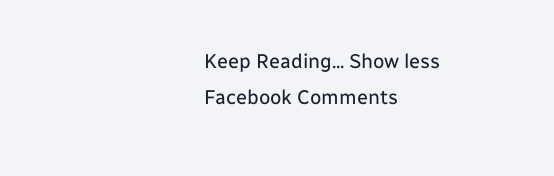Keep Reading... Show less
Facebook Comments